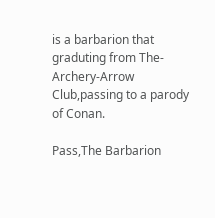is a barbarion that graduting from The-Archery-Arrow Club,passing to a parody of Conan.

Pass,The Barbarion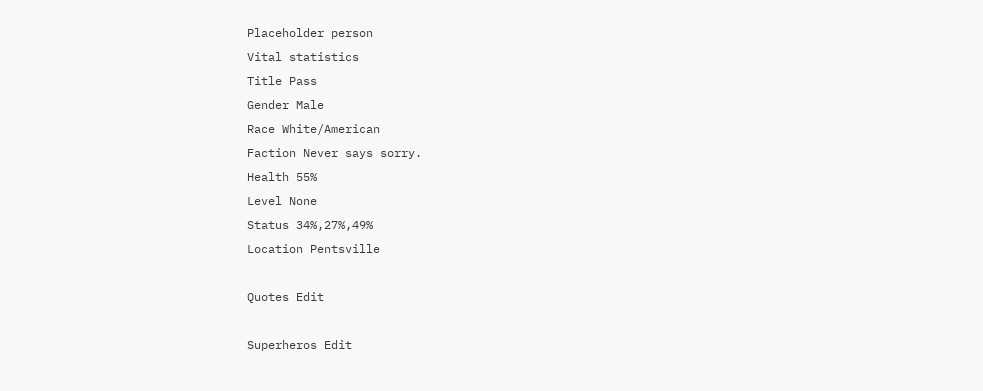Placeholder person
Vital statistics
Title Pass
Gender Male
Race White/American
Faction Never says sorry.
Health 55%
Level None
Status 34%,27%,49%
Location Pentsville

Quotes Edit

Superheros Edit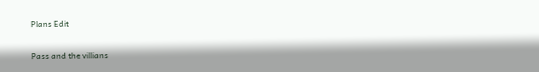Plans Edit

Pass and the villians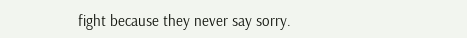fight because they never say sorry.